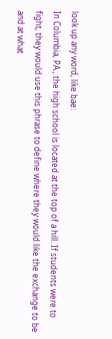look up any word, like bae:
In Columbia, PA., the high school is located at the top of a hill. If students were to fight, they would use this phrase to define where they would like the exchange to be and at what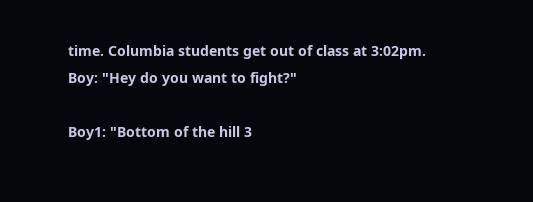time. Columbia students get out of class at 3:02pm.
Boy: "Hey do you want to fight?"

Boy1: "Bottom of the hill 3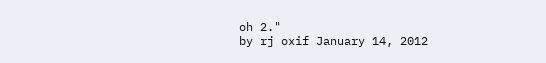oh 2."
by rj oxif January 14, 2012